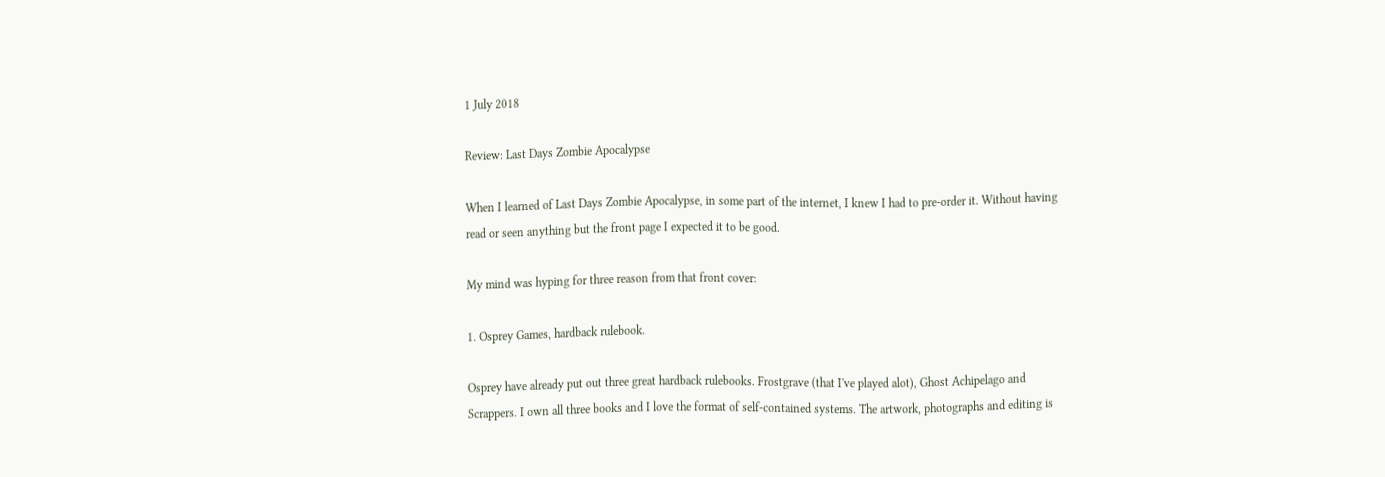1 July 2018

Review: Last Days Zombie Apocalypse

When I learned of Last Days Zombie Apocalypse, in some part of the internet, I knew I had to pre-order it. Without having read or seen anything but the front page I expected it to be good.

My mind was hyping for three reason from that front cover:

1. Osprey Games, hardback rulebook.

Osprey have already put out three great hardback rulebooks. Frostgrave (that I've played alot), Ghost Achipelago and Scrappers. I own all three books and I love the format of self-contained systems. The artwork, photographs and editing is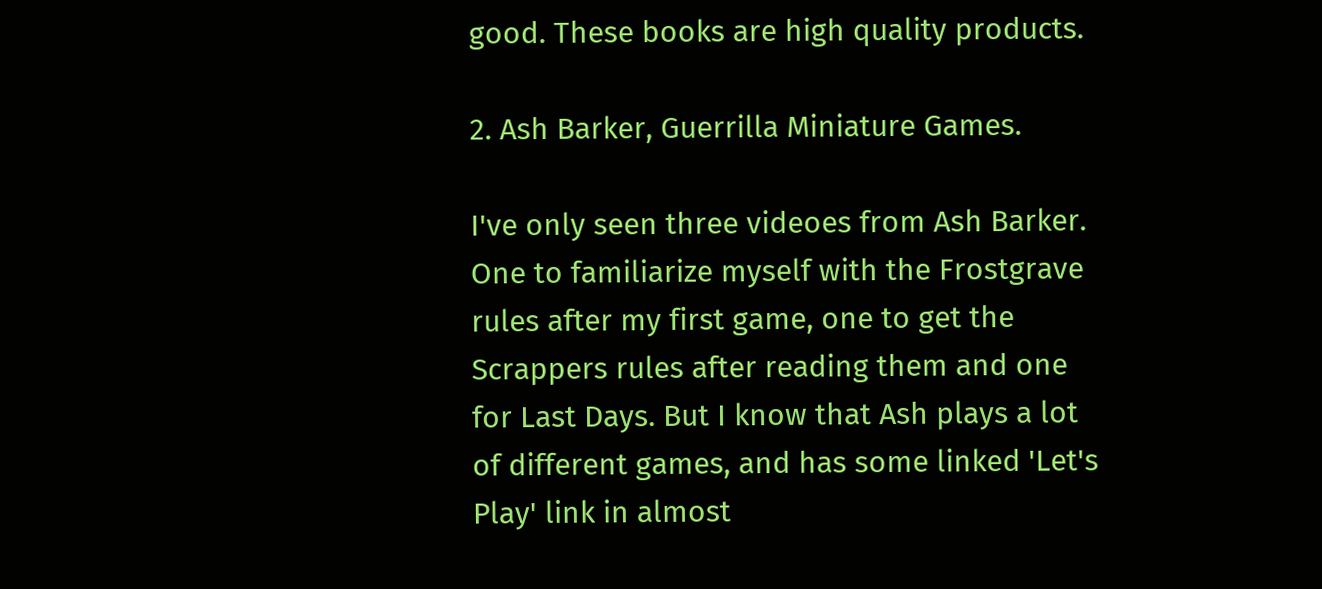good. These books are high quality products.

2. Ash Barker, Guerrilla Miniature Games.

I've only seen three videoes from Ash Barker. One to familiarize myself with the Frostgrave rules after my first game, one to get the Scrappers rules after reading them and one for Last Days. But I know that Ash plays a lot of different games, and has some linked 'Let's Play' link in almost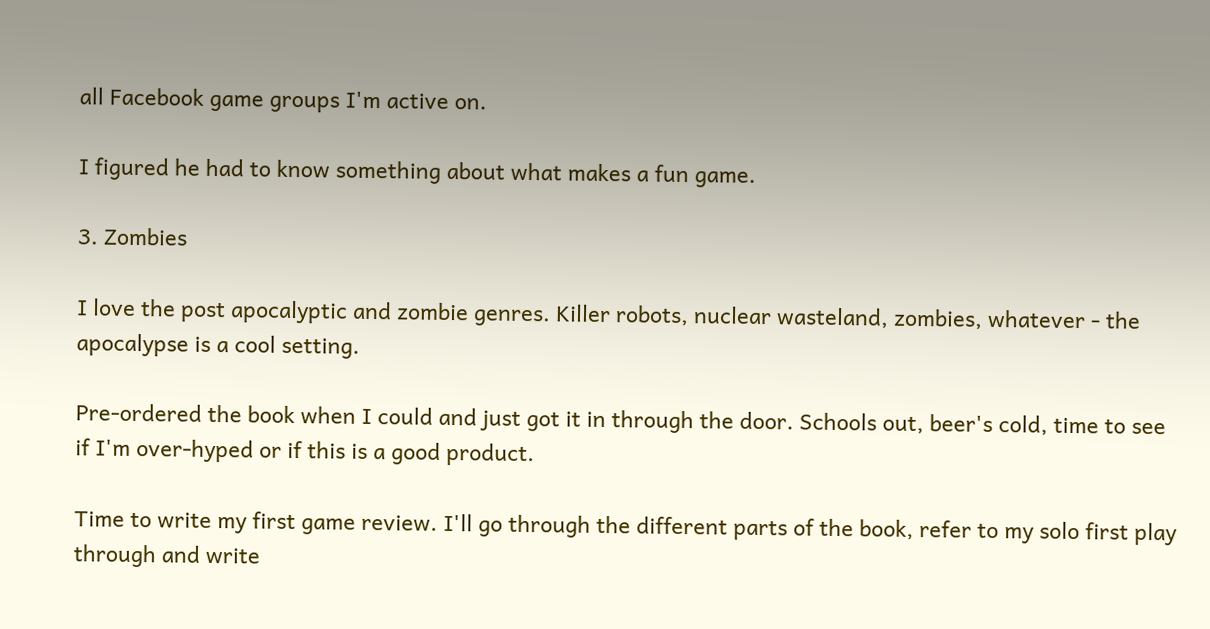all Facebook game groups I'm active on.

I figured he had to know something about what makes a fun game.

3. Zombies

I love the post apocalyptic and zombie genres. Killer robots, nuclear wasteland, zombies, whatever - the apocalypse is a cool setting.

Pre-ordered the book when I could and just got it in through the door. Schools out, beer's cold, time to see if I'm over-hyped or if this is a good product.

Time to write my first game review. I'll go through the different parts of the book, refer to my solo first play through and write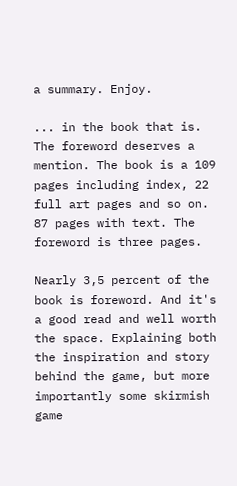a summary. Enjoy.

... in the book that is. The foreword deserves a mention. The book is a 109 pages including index, 22 full art pages and so on. 87 pages with text. The foreword is three pages.

Nearly 3,5 percent of the book is foreword. And it's a good read and well worth the space. Explaining both the inspiration and story behind the game, but more importantly some skirmish game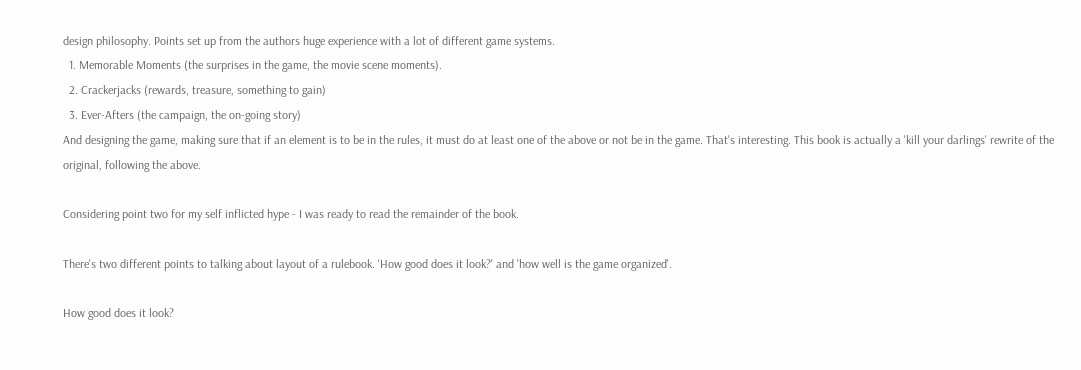design philosophy. Points set up from the authors huge experience with a lot of different game systems.
  1. Memorable Moments (the surprises in the game, the movie scene moments).
  2. Crackerjacks (rewards, treasure, something to gain)
  3. Ever-Afters (the campaign, the on-going story)
And designing the game, making sure that if an element is to be in the rules, it must do at least one of the above or not be in the game. That's interesting. This book is actually a 'kill your darlings' rewrite of the original, following the above.

Considering point two for my self inflicted hype - I was ready to read the remainder of the book.

There's two different points to talking about layout of a rulebook. 'How good does it look?' and 'how well is the game organized'.

How good does it look?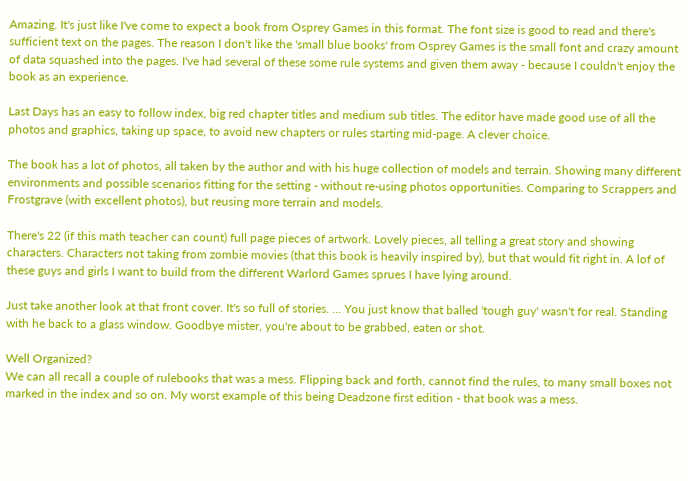Amazing. It's just like I've come to expect a book from Osprey Games in this format. The font size is good to read and there's sufficient text on the pages. The reason I don't like the 'small blue books' from Osprey Games is the small font and crazy amount of data squashed into the pages. I've had several of these some rule systems and given them away - because I couldn't enjoy the book as an experience.

Last Days has an easy to follow index, big red chapter titles and medium sub titles. The editor have made good use of all the photos and graphics, taking up space, to avoid new chapters or rules starting mid-page. A clever choice.

The book has a lot of photos, all taken by the author and with his huge collection of models and terrain. Showing many different environments and possible scenarios fitting for the setting - without re-using photos opportunities. Comparing to Scrappers and Frostgrave (with excellent photos), but reusing more terrain and models.

There's 22 (if this math teacher can count) full page pieces of artwork. Lovely pieces, all telling a great story and showing characters. Characters not taking from zombie movies (that this book is heavily inspired by), but that would fit right in. A lof of these guys and girls I want to build from the different Warlord Games sprues I have lying around.

Just take another look at that front cover. It's so full of stories. ... You just know that balled 'tough guy' wasn't for real. Standing with he back to a glass window. Goodbye mister, you're about to be grabbed, eaten or shot.

Well Organized?
We can all recall a couple of rulebooks that was a mess. Flipping back and forth, cannot find the rules, to many small boxes not marked in the index and so on. My worst example of this being Deadzone first edition - that book was a mess.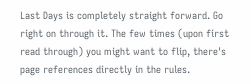Last Days is completely straight forward. Go right on through it. The few times (upon first read through) you might want to flip, there's page references directly in the rules.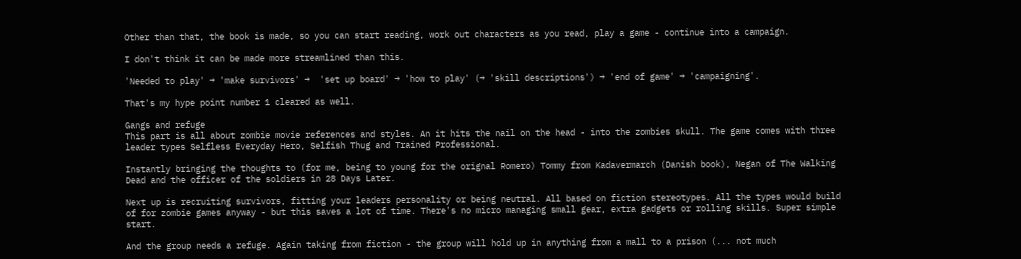Other than that, the book is made, so you can start reading, work out characters as you read, play a game - continue into a campaign.

I don't think it can be made more streamlined than this.

'Needed to play' → 'make survivors' →  'set up board' → 'how to play' (→ 'skill descriptions') → 'end of game' → 'campaigning'.

That's my hype point number 1 cleared as well.

Gangs and refuge
This part is all about zombie movie references and styles. An it hits the nail on the head - into the zombies skull. The game comes with three leader types Selfless Everyday Hero, Selfish Thug and Trained Professional.

Instantly bringing the thoughts to (for me, being to young for the orignal Romero) Tommy from Kadavermarch (Danish book), Negan of The Walking Dead and the officer of the soldiers in 28 Days Later.

Next up is recruiting survivors, fitting your leaders personality or being neutral. All based on fiction stereotypes. All the types would build of for zombie games anyway - but this saves a lot of time. There's no micro managing small gear, extra gadgets or rolling skills. Super simple start.

And the group needs a refuge. Again taking from fiction - the group will hold up in anything from a mall to a prison (... not much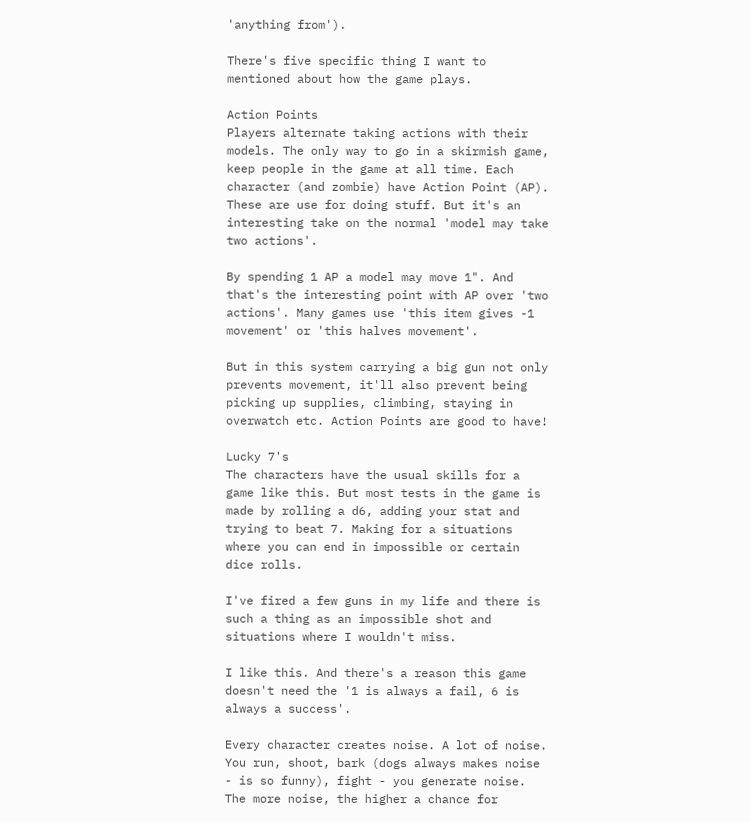'anything from').

There's five specific thing I want to mentioned about how the game plays.

Action Points
Players alternate taking actions with their models. The only way to go in a skirmish game, keep people in the game at all time. Each character (and zombie) have Action Point (AP). These are use for doing stuff. But it's an interesting take on the normal 'model may take two actions'.

By spending 1 AP a model may move 1". And that's the interesting point with AP over 'two actions'. Many games use 'this item gives -1 movement' or 'this halves movement'.

But in this system carrying a big gun not only prevents movement, it'll also prevent being picking up supplies, climbing, staying in overwatch etc. Action Points are good to have!

Lucky 7's
The characters have the usual skills for a game like this. But most tests in the game is made by rolling a d6, adding your stat and trying to beat 7. Making for a situations where you can end in impossible or certain dice rolls.

I've fired a few guns in my life and there is such a thing as an impossible shot and situations where I wouldn't miss.

I like this. And there's a reason this game doesn't need the '1 is always a fail, 6 is always a success'.

Every character creates noise. A lot of noise. You run, shoot, bark (dogs always makes noise - is so funny), fight - you generate noise. The more noise, the higher a chance for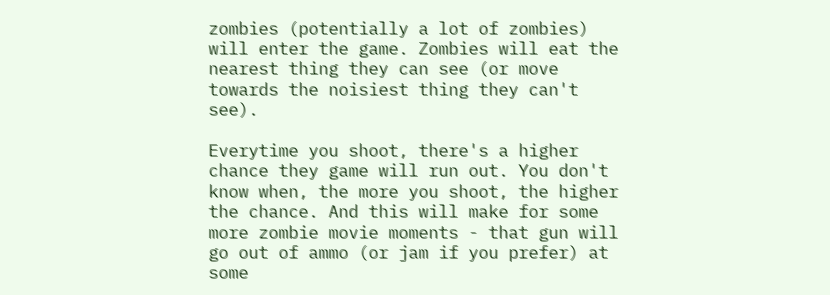zombies (potentially a lot of zombies) will enter the game. Zombies will eat the nearest thing they can see (or move towards the noisiest thing they can't see).

Everytime you shoot, there's a higher chance they game will run out. You don't know when, the more you shoot, the higher the chance. And this will make for some more zombie movie moments - that gun will go out of ammo (or jam if you prefer) at some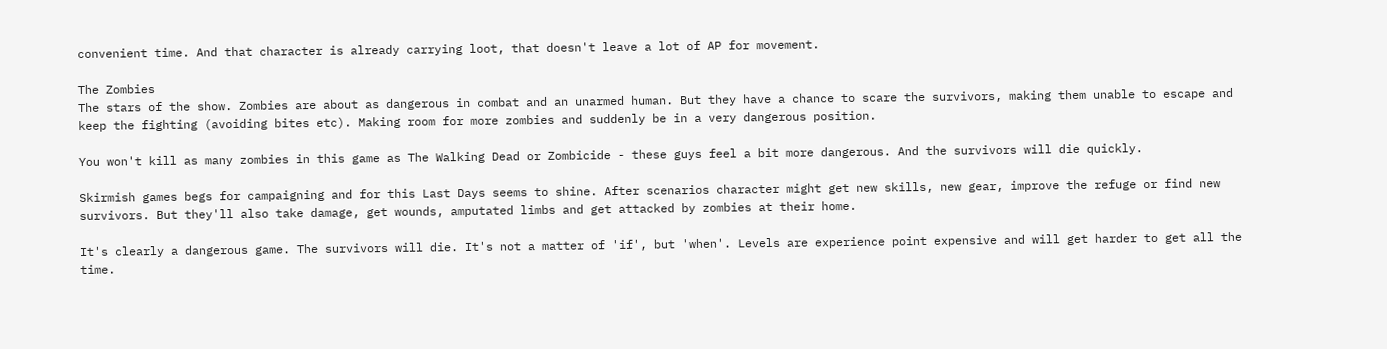convenient time. And that character is already carrying loot, that doesn't leave a lot of AP for movement.

The Zombies
The stars of the show. Zombies are about as dangerous in combat and an unarmed human. But they have a chance to scare the survivors, making them unable to escape and keep the fighting (avoiding bites etc). Making room for more zombies and suddenly be in a very dangerous position.

You won't kill as many zombies in this game as The Walking Dead or Zombicide - these guys feel a bit more dangerous. And the survivors will die quickly.

Skirmish games begs for campaigning and for this Last Days seems to shine. After scenarios character might get new skills, new gear, improve the refuge or find new survivors. But they'll also take damage, get wounds, amputated limbs and get attacked by zombies at their home.

It's clearly a dangerous game. The survivors will die. It's not a matter of 'if', but 'when'. Levels are experience point expensive and will get harder to get all the time.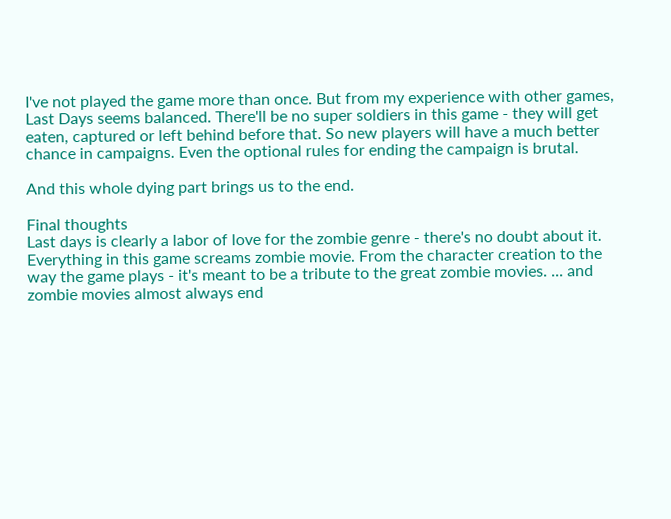I've not played the game more than once. But from my experience with other games, Last Days seems balanced. There'll be no super soldiers in this game - they will get eaten, captured or left behind before that. So new players will have a much better chance in campaigns. Even the optional rules for ending the campaign is brutal.

And this whole dying part brings us to the end.

Final thoughts
Last days is clearly a labor of love for the zombie genre - there's no doubt about it. Everything in this game screams zombie movie. From the character creation to the way the game plays - it's meant to be a tribute to the great zombie movies. ... and zombie movies almost always end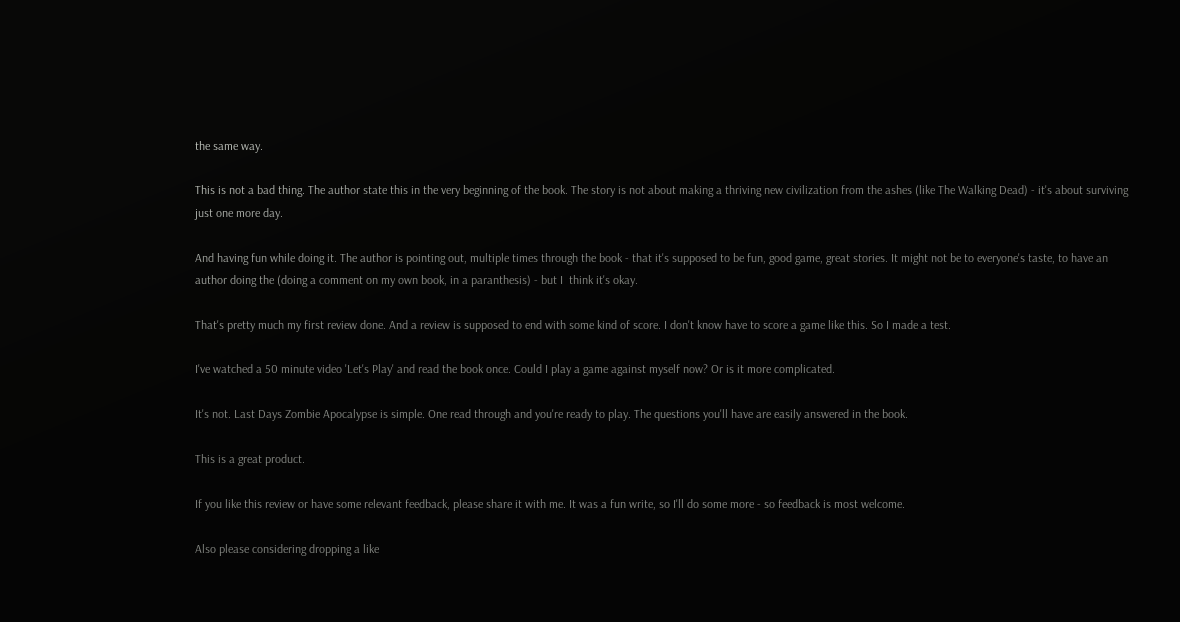the same way.

This is not a bad thing. The author state this in the very beginning of the book. The story is not about making a thriving new civilization from the ashes (like The Walking Dead) - it's about surviving just one more day.

And having fun while doing it. The author is pointing out, multiple times through the book - that it's supposed to be fun, good game, great stories. It might not be to everyone's taste, to have an author doing the (doing a comment on my own book, in a paranthesis) - but I  think it's okay.

That's pretty much my first review done. And a review is supposed to end with some kind of score. I don't know have to score a game like this. So I made a test.

I've watched a 50 minute video 'Let's Play' and read the book once. Could I play a game against myself now? Or is it more complicated.

It's not. Last Days Zombie Apocalypse is simple. One read through and you're ready to play. The questions you'll have are easily answered in the book.

This is a great product.

If you like this review or have some relevant feedback, please share it with me. It was a fun write, so I'll do some more - so feedback is most welcome.

Also please considering dropping a like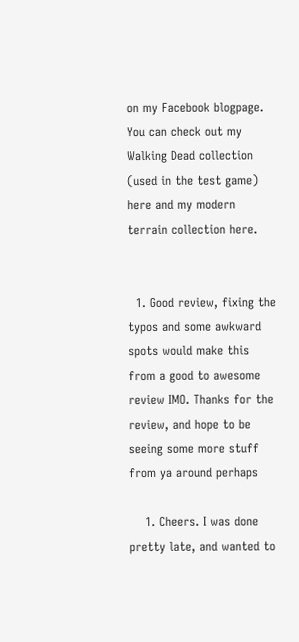on my Facebook blogpage. You can check out my Walking Dead collection (used in the test game) here and my modern terrain collection here.


  1. Good review, fixing the typos and some awkward spots would make this from a good to awesome review IMO. Thanks for the review, and hope to be seeing some more stuff from ya around perhaps

    1. Cheers. I was done pretty late, and wanted to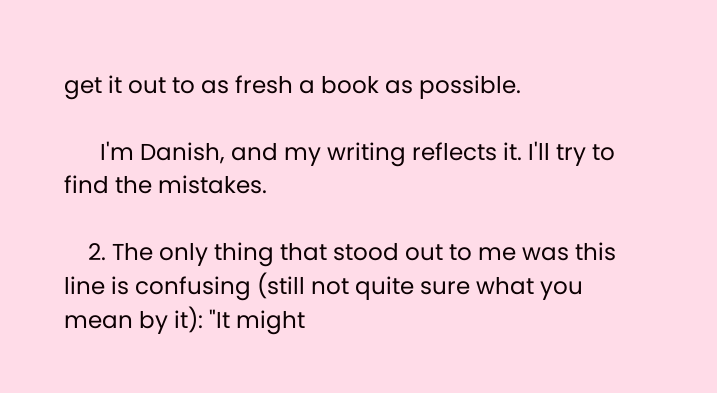get it out to as fresh a book as possible.

      I'm Danish, and my writing reflects it. I'll try to find the mistakes.

    2. The only thing that stood out to me was this line is confusing (still not quite sure what you mean by it): "It might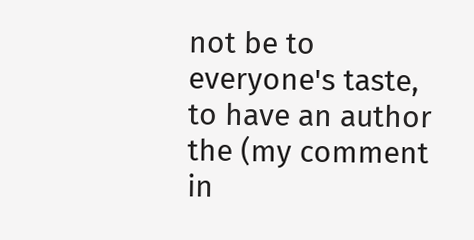not be to everyone's taste, to have an author the (my comment in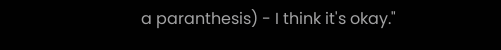a paranthesis) - I think it's okay."